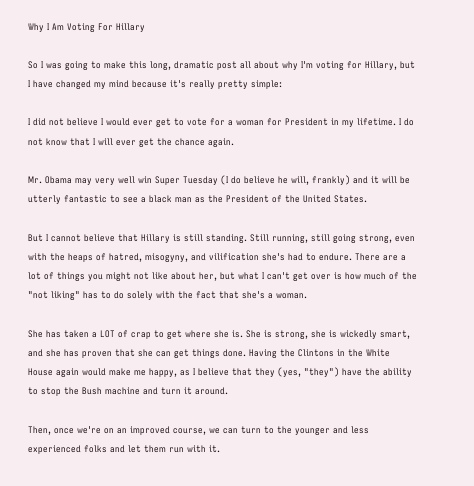Why I Am Voting For Hillary

So I was going to make this long, dramatic post all about why I'm voting for Hillary, but I have changed my mind because it's really pretty simple:

I did not believe I would ever get to vote for a woman for President in my lifetime. I do not know that I will ever get the chance again.

Mr. Obama may very well win Super Tuesday (I do believe he will, frankly) and it will be utterly fantastic to see a black man as the President of the United States.

But I cannot believe that Hillary is still standing. Still running, still going strong, even with the heaps of hatred, misogyny, and vilification she's had to endure. There are a lot of things you might not like about her, but what I can't get over is how much of the "not liking" has to do solely with the fact that she's a woman.

She has taken a LOT of crap to get where she is. She is strong, she is wickedly smart, and she has proven that she can get things done. Having the Clintons in the White House again would make me happy, as I believe that they (yes, "they") have the ability to stop the Bush machine and turn it around.

Then, once we're on an improved course, we can turn to the younger and less experienced folks and let them run with it.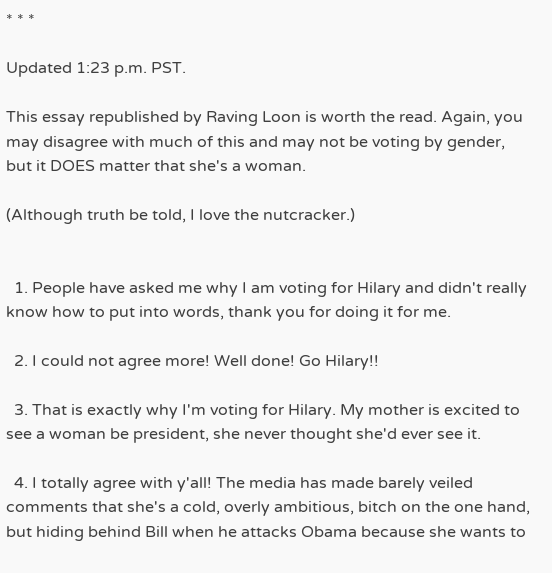* * *

Updated 1:23 p.m. PST.

This essay republished by Raving Loon is worth the read. Again, you may disagree with much of this and may not be voting by gender, but it DOES matter that she's a woman.

(Although truth be told, I love the nutcracker.)


  1. People have asked me why I am voting for Hilary and didn't really know how to put into words, thank you for doing it for me.

  2. I could not agree more! Well done! Go Hilary!!

  3. That is exactly why I'm voting for Hilary. My mother is excited to see a woman be president, she never thought she'd ever see it.

  4. I totally agree with y'all! The media has made barely veiled comments that she's a cold, overly ambitious, bitch on the one hand, but hiding behind Bill when he attacks Obama because she wants to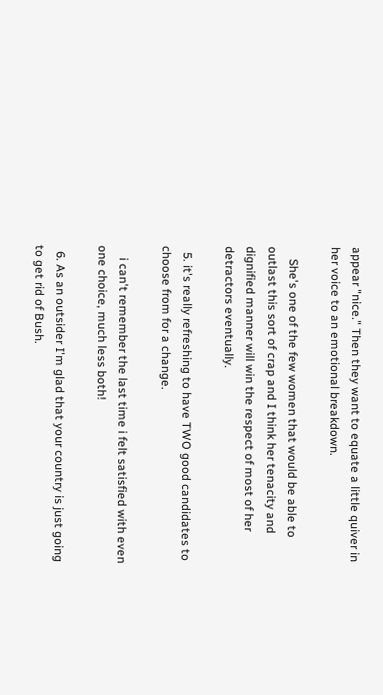appear "nice." Then they want to equate a little quiver in her voice to an emotional breakdown.

    She's one of the few women that would be able to outlast this sort of crap and I think her tenacity and dignified manner will win the respect of most of her detractors eventually.

  5. it's really refreshing to have TWO good candidates to choose from for a change.

    i can't remember the last time i felt satisfied with even one choice, much less both!

  6. As an outsider I'm glad that your country is just going to get rid of Bush.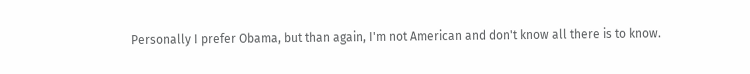Personally I prefer Obama, but than again, I'm not American and don't know all there is to know.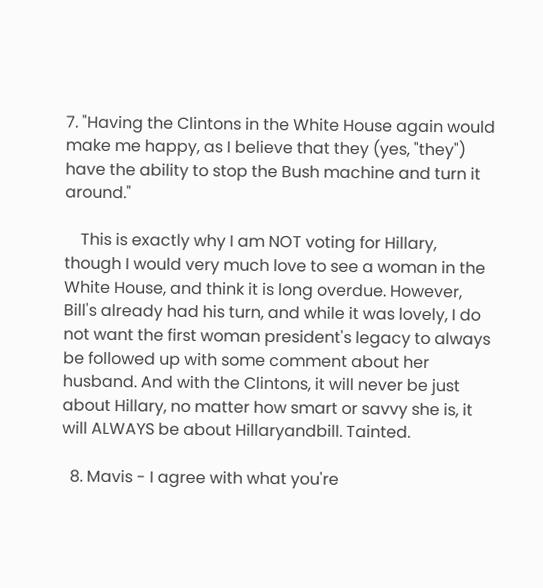7. "Having the Clintons in the White House again would make me happy, as I believe that they (yes, "they") have the ability to stop the Bush machine and turn it around."

    This is exactly why I am NOT voting for Hillary, though I would very much love to see a woman in the White House, and think it is long overdue. However, Bill's already had his turn, and while it was lovely, I do not want the first woman president's legacy to always be followed up with some comment about her husband. And with the Clintons, it will never be just about Hillary, no matter how smart or savvy she is, it will ALWAYS be about Hillaryandbill. Tainted.

  8. Mavis - I agree with what you're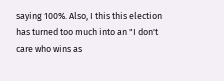saying 100%. Also, I this this election has turned too much into an "I don't care who wins as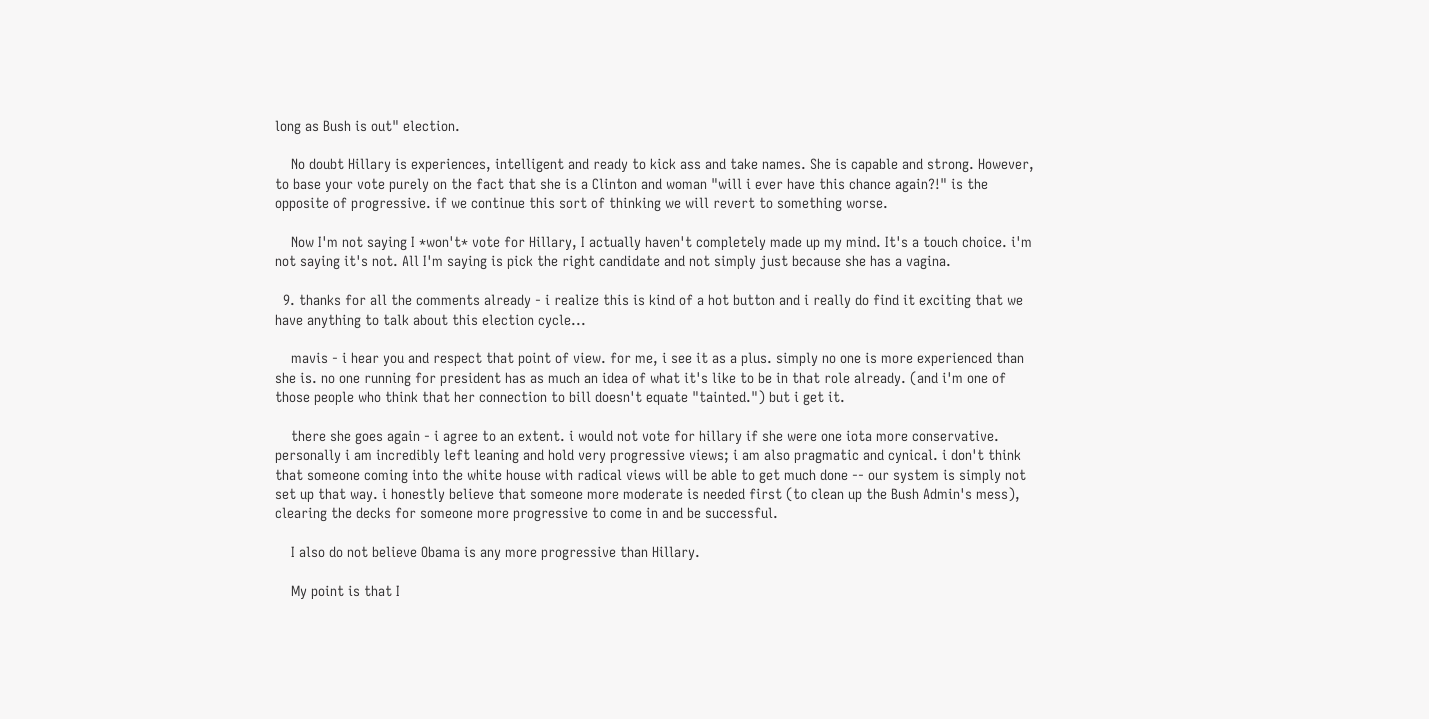long as Bush is out" election.

    No doubt Hillary is experiences, intelligent and ready to kick ass and take names. She is capable and strong. However, to base your vote purely on the fact that she is a Clinton and woman "will i ever have this chance again?!" is the opposite of progressive. if we continue this sort of thinking we will revert to something worse.

    Now I'm not saying I *won't* vote for Hillary, I actually haven't completely made up my mind. It's a touch choice. i'm not saying it's not. All I'm saying is pick the right candidate and not simply just because she has a vagina.

  9. thanks for all the comments already - i realize this is kind of a hot button and i really do find it exciting that we have anything to talk about this election cycle...

    mavis - i hear you and respect that point of view. for me, i see it as a plus. simply no one is more experienced than she is. no one running for president has as much an idea of what it's like to be in that role already. (and i'm one of those people who think that her connection to bill doesn't equate "tainted.") but i get it.

    there she goes again - i agree to an extent. i would not vote for hillary if she were one iota more conservative. personally i am incredibly left leaning and hold very progressive views; i am also pragmatic and cynical. i don't think that someone coming into the white house with radical views will be able to get much done -- our system is simply not set up that way. i honestly believe that someone more moderate is needed first (to clean up the Bush Admin's mess), clearing the decks for someone more progressive to come in and be successful.

    I also do not believe Obama is any more progressive than Hillary.

    My point is that I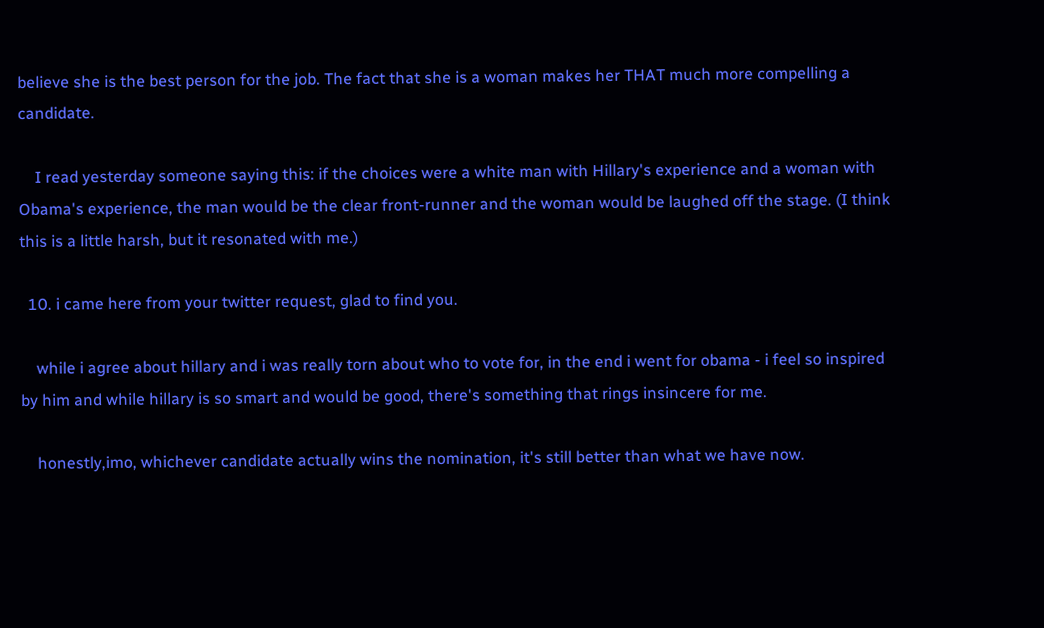believe she is the best person for the job. The fact that she is a woman makes her THAT much more compelling a candidate.

    I read yesterday someone saying this: if the choices were a white man with Hillary's experience and a woman with Obama's experience, the man would be the clear front-runner and the woman would be laughed off the stage. (I think this is a little harsh, but it resonated with me.)

  10. i came here from your twitter request, glad to find you.

    while i agree about hillary and i was really torn about who to vote for, in the end i went for obama - i feel so inspired by him and while hillary is so smart and would be good, there's something that rings insincere for me.

    honestly,imo, whichever candidate actually wins the nomination, it's still better than what we have now.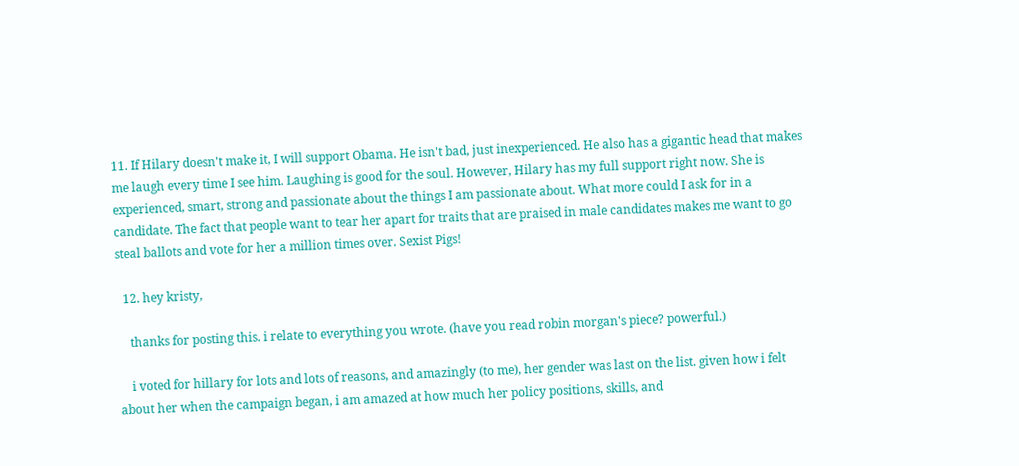11. If Hilary doesn't make it, I will support Obama. He isn't bad, just inexperienced. He also has a gigantic head that makes me laugh every time I see him. Laughing is good for the soul. However, Hilary has my full support right now. She is experienced, smart, strong and passionate about the things I am passionate about. What more could I ask for in a candidate. The fact that people want to tear her apart for traits that are praised in male candidates makes me want to go steal ballots and vote for her a million times over. Sexist Pigs!

  12. hey kristy,

    thanks for posting this. i relate to everything you wrote. (have you read robin morgan's piece? powerful.)

    i voted for hillary for lots and lots of reasons, and amazingly (to me), her gender was last on the list. given how i felt about her when the campaign began, i am amazed at how much her policy positions, skills, and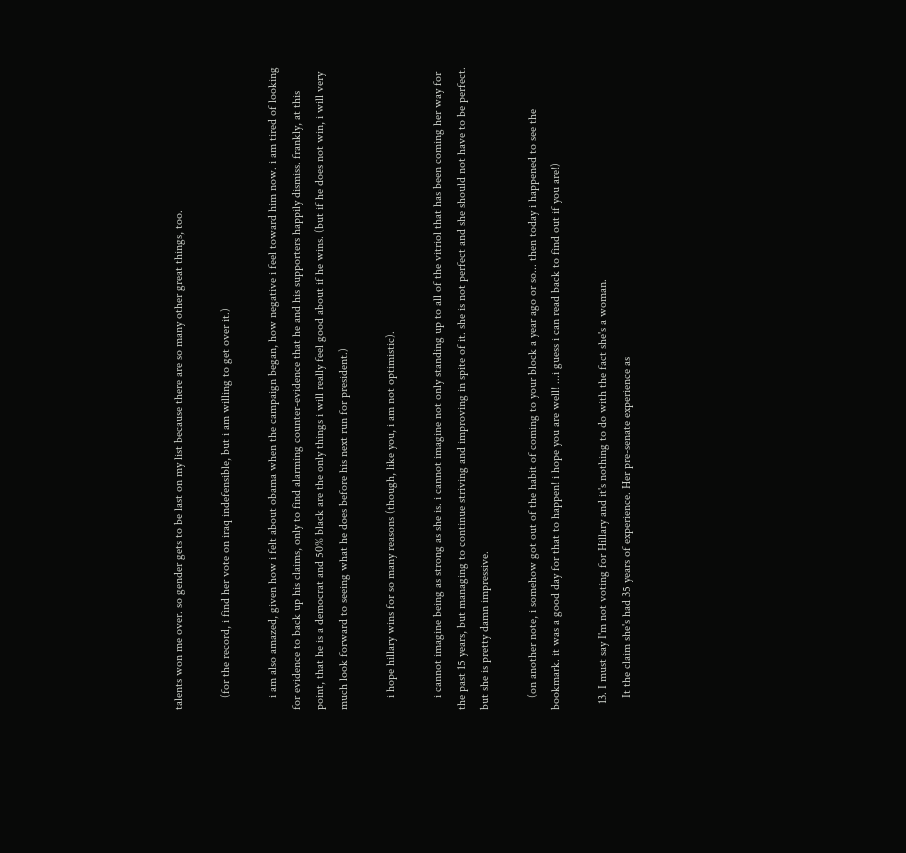talents won me over. so gender gets to be last on my list because there are so many other great things, too.

    (for the record, i find her vote on iraq indefensible, but i am willing to get over it.)

    i am also amazed, given how i felt about obama when the campaign began, how negative i feel toward him now. i am tired of looking for evidence to back up his claims, only to find alarming counter-evidence that he and his supporters happily dismiss. frankly, at this point, that he is a democrat and 50% black are the only things i will really feel good about if he wins. (but if he does not win, i will very much look forward to seeing what he does before his next run for president.)

    i hope hillary wins for so many reasons (though, like you, i am not optimistic).

    i cannot imagine being as strong as she is. i cannot imagine not only standing up to all of the vitriol that has been coming her way for the past 15 years, but managing to continue striving and improving in spite of it. she is not perfect and she should not have to be perfect. but she is pretty damn impressive.

    (on another note, i somehow got out of the habit of coming to your block a year ago or so... then today i happened to see the bookmark. it was a good day for that to happen! i hope you are well! ...i guess i can read back to find out if you are!)

  13. I must say I'm not voting for Hillary and it's nothing to do with the fact she's a woman.
    It the claim she's had 35 years of experience. Her pre-senate experience as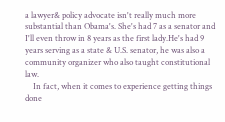a lawyer& policy advocate isn't really much more substantial than Obama's. She's had 7 as a senator and I'll even throw in 8 years as the first lady.He's had 9 years serving as a state & U.S. senator, he was also a community organizer who also taught constitutional law.
    In fact, when it comes to experience getting things done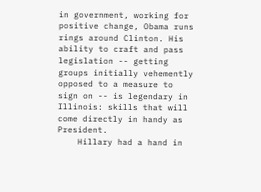in government, working for positive change, Obama runs rings around Clinton. His ability to craft and pass legislation -- getting groups initially vehemently opposed to a measure to sign on -- is legendary in Illinois: skills that will come directly in handy as President.
    Hillary had a hand in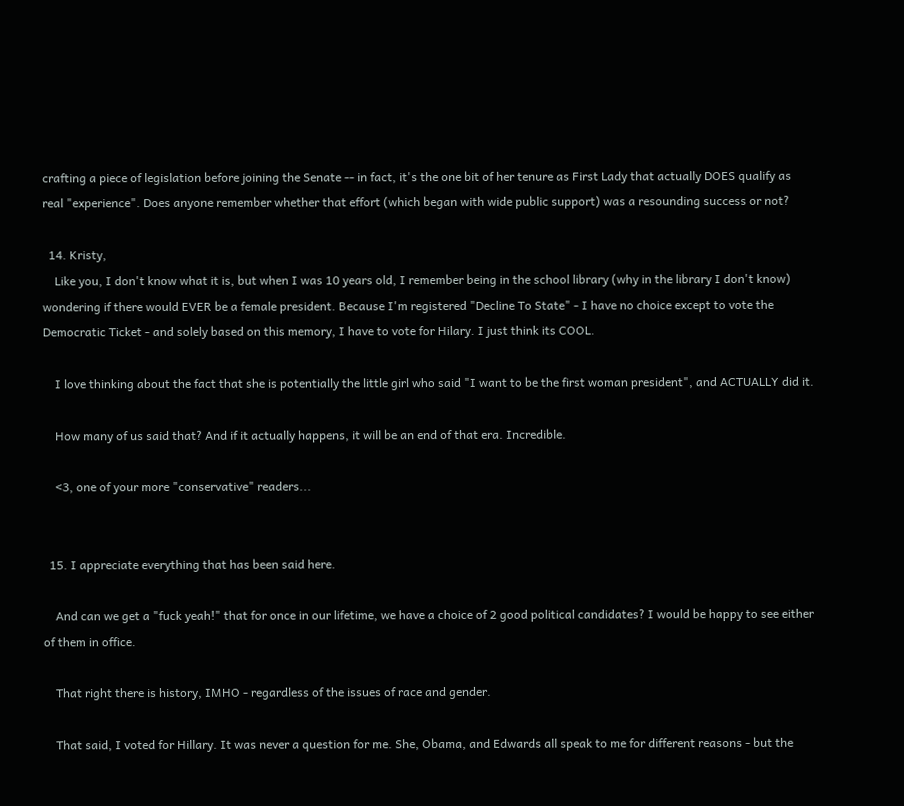crafting a piece of legislation before joining the Senate -- in fact, it's the one bit of her tenure as First Lady that actually DOES qualify as real "experience". Does anyone remember whether that effort (which began with wide public support) was a resounding success or not?

  14. Kristy,
    Like you, I don't know what it is, but when I was 10 years old, I remember being in the school library (why in the library I don't know) wondering if there would EVER be a female president. Because I'm registered "Decline To State" - I have no choice except to vote the Democratic Ticket - and solely based on this memory, I have to vote for Hilary. I just think its COOL.

    I love thinking about the fact that she is potentially the little girl who said "I want to be the first woman president", and ACTUALLY did it.

    How many of us said that? And if it actually happens, it will be an end of that era. Incredible.

    <3, one of your more "conservative" readers...


  15. I appreciate everything that has been said here.

    And can we get a "fuck yeah!" that for once in our lifetime, we have a choice of 2 good political candidates? I would be happy to see either of them in office.

    That right there is history, IMHO - regardless of the issues of race and gender.

    That said, I voted for Hillary. It was never a question for me. She, Obama, and Edwards all speak to me for different reasons - but the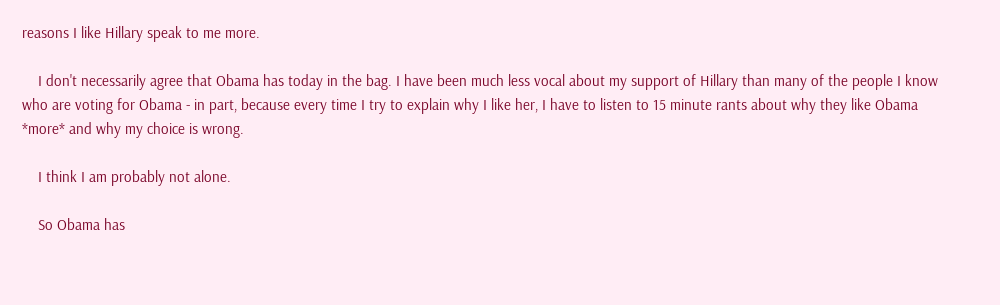reasons I like Hillary speak to me more.

    I don't necessarily agree that Obama has today in the bag. I have been much less vocal about my support of Hillary than many of the people I know who are voting for Obama - in part, because every time I try to explain why I like her, I have to listen to 15 minute rants about why they like Obama *more* and why my choice is wrong.

    I think I am probably not alone.

    So Obama has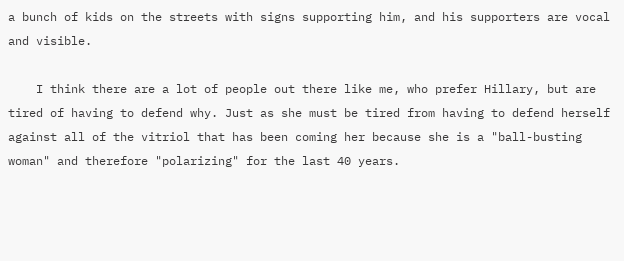a bunch of kids on the streets with signs supporting him, and his supporters are vocal and visible.

    I think there are a lot of people out there like me, who prefer Hillary, but are tired of having to defend why. Just as she must be tired from having to defend herself against all of the vitriol that has been coming her because she is a "ball-busting woman" and therefore "polarizing" for the last 40 years.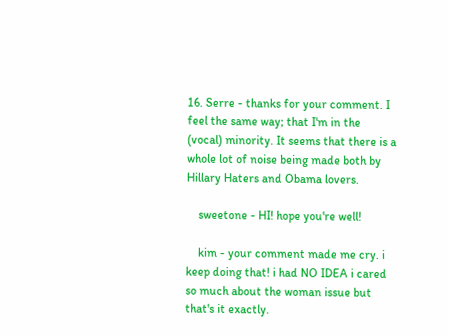16. Serre - thanks for your comment. I feel the same way; that I'm in the (vocal) minority. It seems that there is a whole lot of noise being made both by Hillary Haters and Obama lovers.

    sweetone - HI! hope you're well!

    kim - your comment made me cry. i keep doing that! i had NO IDEA i cared so much about the woman issue but that's it exactly.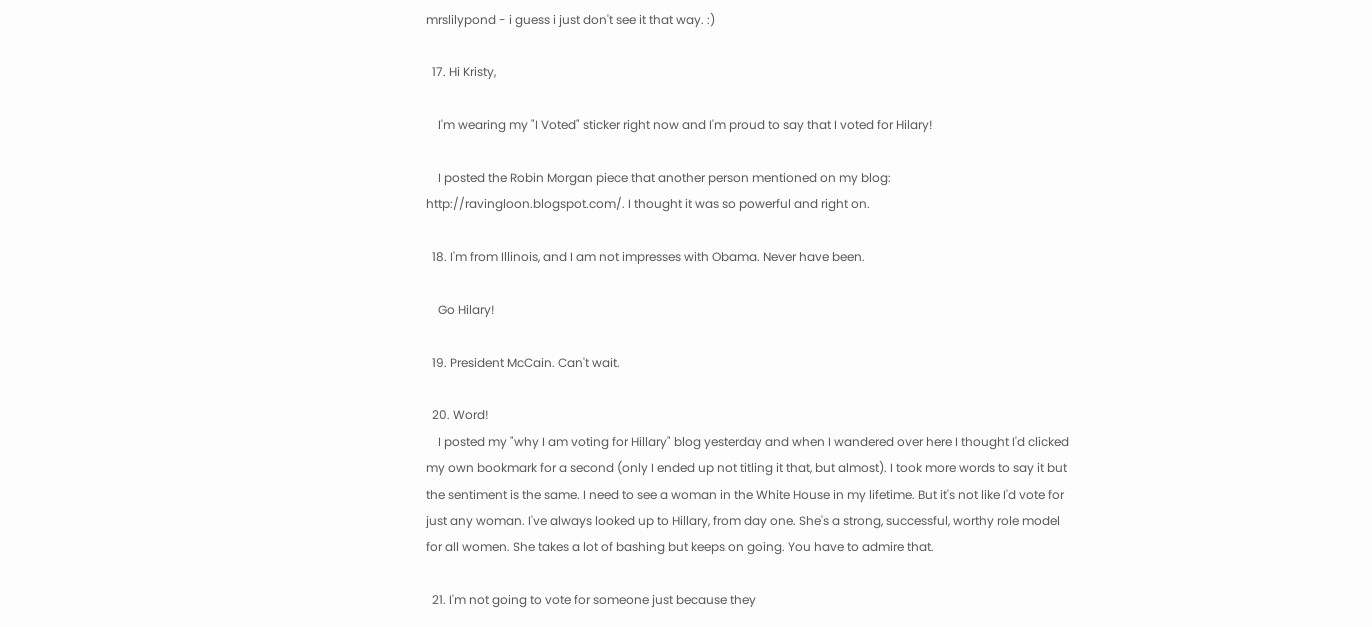mrslilypond - i guess i just don't see it that way. :)

  17. Hi Kristy,

    I'm wearing my "I Voted" sticker right now and I'm proud to say that I voted for Hilary!

    I posted the Robin Morgan piece that another person mentioned on my blog: http://ravingloon.blogspot.com/. I thought it was so powerful and right on.

  18. I'm from Illinois, and I am not impresses with Obama. Never have been.

    Go Hilary!

  19. President McCain. Can't wait.

  20. Word!
    I posted my "why I am voting for Hillary" blog yesterday and when I wandered over here I thought I'd clicked my own bookmark for a second (only I ended up not titling it that, but almost). I took more words to say it but the sentiment is the same. I need to see a woman in the White House in my lifetime. But it's not like I'd vote for just any woman. I've always looked up to Hillary, from day one. She's a strong, successful, worthy role model for all women. She takes a lot of bashing but keeps on going. You have to admire that.

  21. I'm not going to vote for someone just because they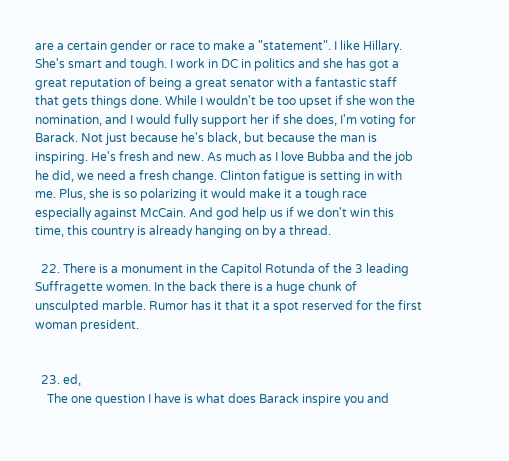are a certain gender or race to make a "statement". I like Hillary. She's smart and tough. I work in DC in politics and she has got a great reputation of being a great senator with a fantastic staff that gets things done. While I wouldn't be too upset if she won the nomination, and I would fully support her if she does, I'm voting for Barack. Not just because he's black, but because the man is inspiring. He's fresh and new. As much as I love Bubba and the job he did, we need a fresh change. Clinton fatigue is setting in with me. Plus, she is so polarizing it would make it a tough race especially against McCain. And god help us if we don't win this time, this country is already hanging on by a thread.

  22. There is a monument in the Capitol Rotunda of the 3 leading Suffragette women. In the back there is a huge chunk of unsculpted marble. Rumor has it that it a spot reserved for the first woman president.


  23. ed,
    The one question I have is what does Barack inspire you and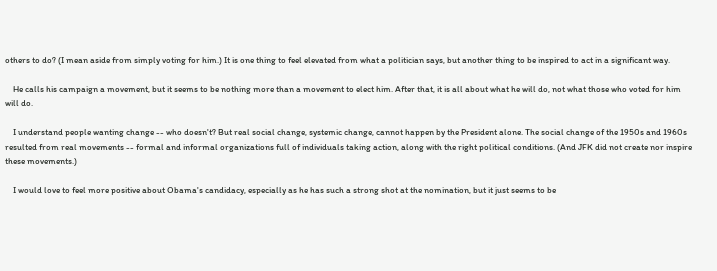others to do? (I mean aside from simply voting for him.) It is one thing to feel elevated from what a politician says, but another thing to be inspired to act in a significant way.

    He calls his campaign a movement, but it seems to be nothing more than a movement to elect him. After that, it is all about what he will do, not what those who voted for him will do.

    I understand people wanting change -- who doesn't? But real social change, systemic change, cannot happen by the President alone. The social change of the 1950s and 1960s resulted from real movements -- formal and informal organizations full of individuals taking action, along with the right political conditions. (And JFK did not create nor inspire these movements.)

    I would love to feel more positive about Obama's candidacy, especially as he has such a strong shot at the nomination, but it just seems to be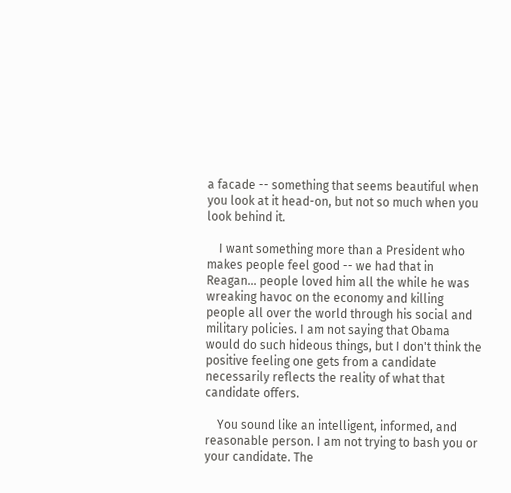a facade -- something that seems beautiful when you look at it head-on, but not so much when you look behind it.

    I want something more than a President who makes people feel good -- we had that in Reagan... people loved him all the while he was wreaking havoc on the economy and killing people all over the world through his social and military policies. I am not saying that Obama would do such hideous things, but I don't think the positive feeling one gets from a candidate necessarily reflects the reality of what that candidate offers.

    You sound like an intelligent, informed, and reasonable person. I am not trying to bash you or your candidate. The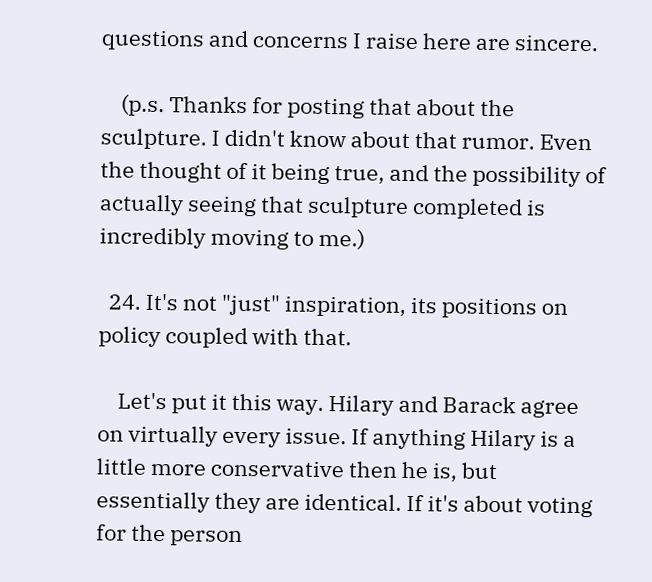questions and concerns I raise here are sincere.

    (p.s. Thanks for posting that about the sculpture. I didn't know about that rumor. Even the thought of it being true, and the possibility of actually seeing that sculpture completed is incredibly moving to me.)

  24. It's not "just" inspiration, its positions on policy coupled with that.

    Let's put it this way. Hilary and Barack agree on virtually every issue. If anything Hilary is a little more conservative then he is, but essentially they are identical. If it's about voting for the person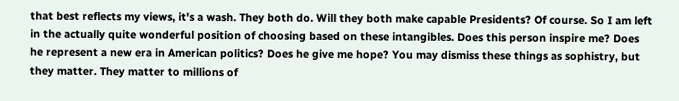that best reflects my views, it's a wash. They both do. Will they both make capable Presidents? Of course. So I am left in the actually quite wonderful position of choosing based on these intangibles. Does this person inspire me? Does he represent a new era in American politics? Does he give me hope? You may dismiss these things as sophistry, but they matter. They matter to millions of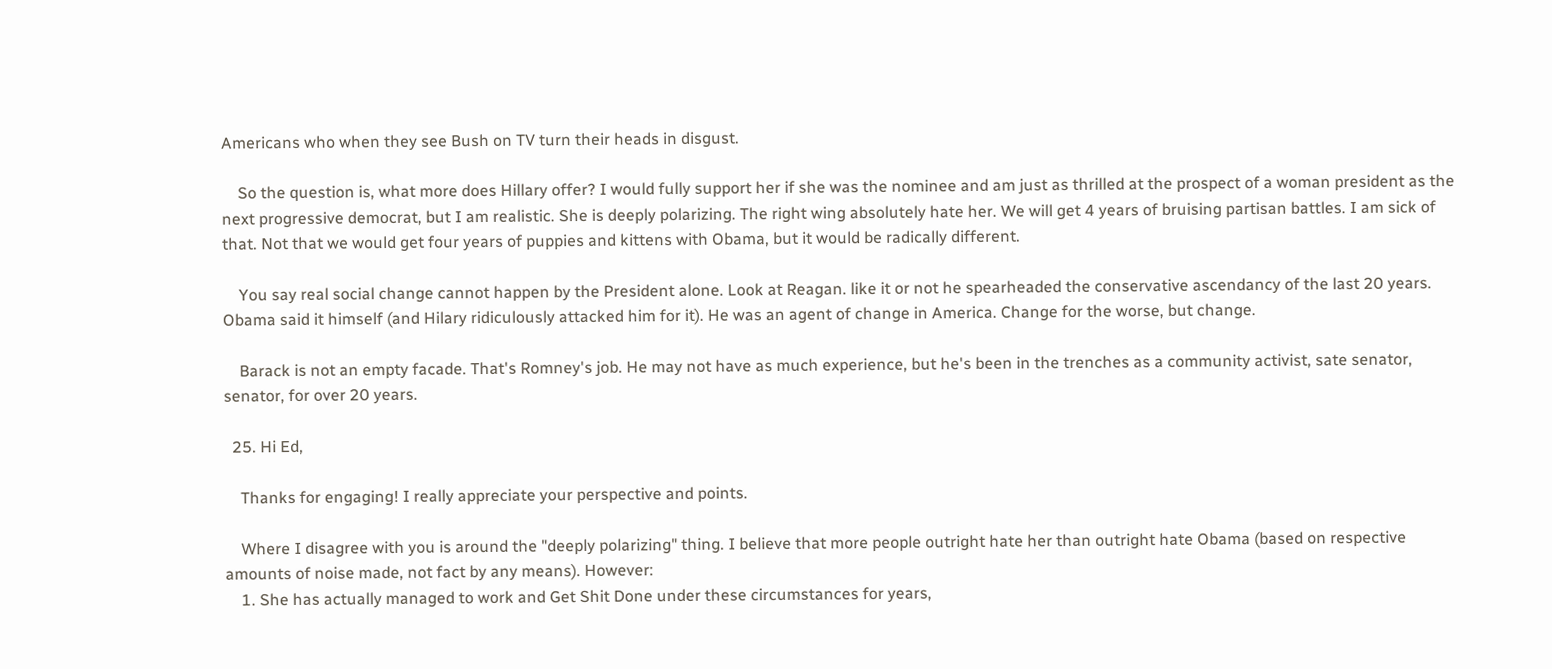Americans who when they see Bush on TV turn their heads in disgust.

    So the question is, what more does Hillary offer? I would fully support her if she was the nominee and am just as thrilled at the prospect of a woman president as the next progressive democrat, but I am realistic. She is deeply polarizing. The right wing absolutely hate her. We will get 4 years of bruising partisan battles. I am sick of that. Not that we would get four years of puppies and kittens with Obama, but it would be radically different.

    You say real social change cannot happen by the President alone. Look at Reagan. like it or not he spearheaded the conservative ascendancy of the last 20 years. Obama said it himself (and Hilary ridiculously attacked him for it). He was an agent of change in America. Change for the worse, but change.

    Barack is not an empty facade. That's Romney's job. He may not have as much experience, but he's been in the trenches as a community activist, sate senator, senator, for over 20 years.

  25. Hi Ed,

    Thanks for engaging! I really appreciate your perspective and points.

    Where I disagree with you is around the "deeply polarizing" thing. I believe that more people outright hate her than outright hate Obama (based on respective amounts of noise made, not fact by any means). However:
    1. She has actually managed to work and Get Shit Done under these circumstances for years,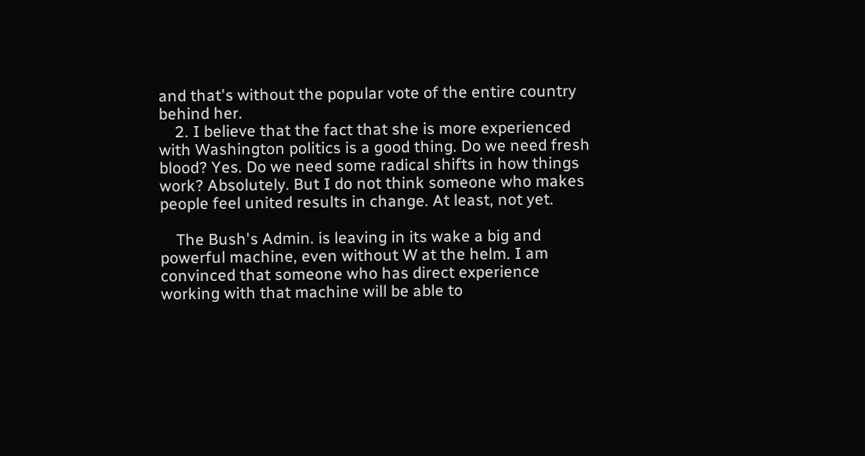and that's without the popular vote of the entire country behind her.
    2. I believe that the fact that she is more experienced with Washington politics is a good thing. Do we need fresh blood? Yes. Do we need some radical shifts in how things work? Absolutely. But I do not think someone who makes people feel united results in change. At least, not yet.

    The Bush's Admin. is leaving in its wake a big and powerful machine, even without W at the helm. I am convinced that someone who has direct experience working with that machine will be able to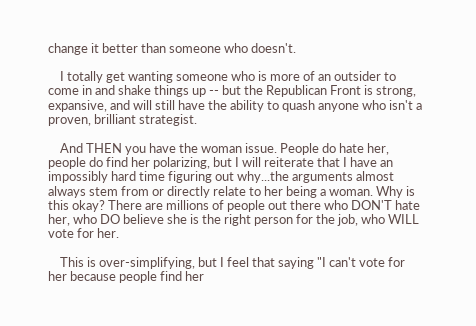change it better than someone who doesn't.

    I totally get wanting someone who is more of an outsider to come in and shake things up -- but the Republican Front is strong, expansive, and will still have the ability to quash anyone who isn't a proven, brilliant strategist.

    And THEN you have the woman issue. People do hate her, people do find her polarizing, but I will reiterate that I have an impossibly hard time figuring out why...the arguments almost always stem from or directly relate to her being a woman. Why is this okay? There are millions of people out there who DON'T hate her, who DO believe she is the right person for the job, who WILL vote for her.

    This is over-simplifying, but I feel that saying "I can't vote for her because people find her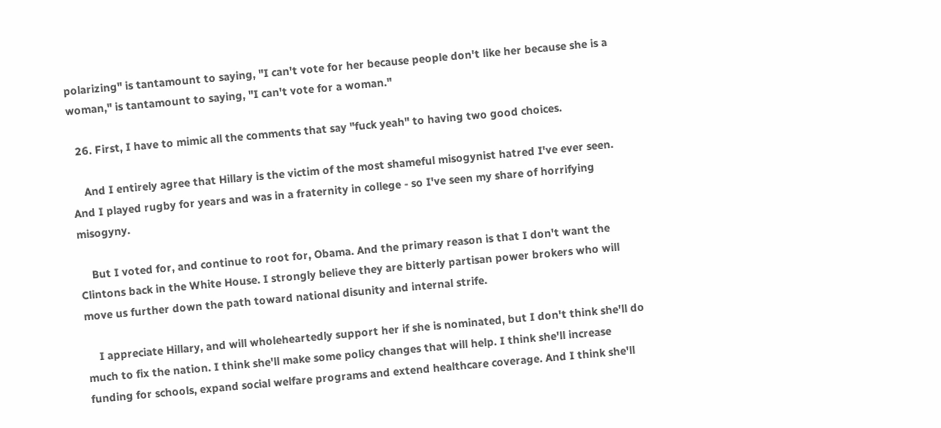polarizing" is tantamount to saying, "I can't vote for her because people don't like her because she is a woman," is tantamount to saying, "I can't vote for a woman."

  26. First, I have to mimic all the comments that say "fuck yeah" to having two good choices.

    And I entirely agree that Hillary is the victim of the most shameful misogynist hatred I've ever seen. And I played rugby for years and was in a fraternity in college - so I've seen my share of horrifying misogyny.

    But I voted for, and continue to root for, Obama. And the primary reason is that I don't want the Clintons back in the White House. I strongly believe they are bitterly partisan power brokers who will move us further down the path toward national disunity and internal strife.

    I appreciate Hillary, and will wholeheartedly support her if she is nominated, but I don't think she'll do much to fix the nation. I think she'll make some policy changes that will help. I think she'll increase funding for schools, expand social welfare programs and extend healthcare coverage. And I think she'll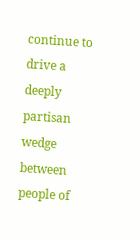continue to drive a deeply partisan wedge between people of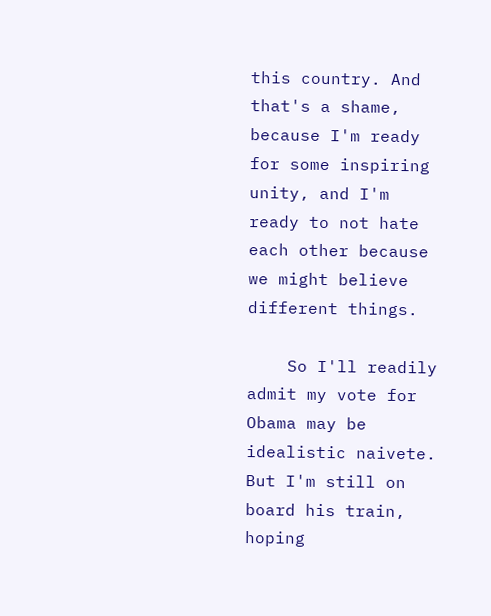this country. And that's a shame, because I'm ready for some inspiring unity, and I'm ready to not hate each other because we might believe different things.

    So I'll readily admit my vote for Obama may be idealistic naivete. But I'm still on board his train, hoping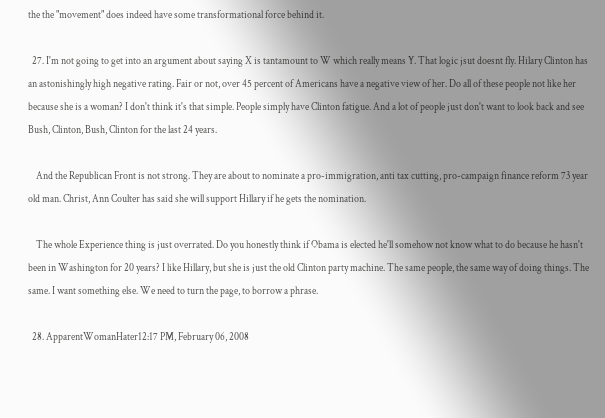the the "movement" does indeed have some transformational force behind it.

  27. I'm not going to get into an argument about saying X is tantamount to W which really means Y. That logic jsut doesnt fly. Hilary Clinton has an astonishingly high negative rating. Fair or not, over 45 percent of Americans have a negative view of her. Do all of these people not like her because she is a woman? I don't think it's that simple. People simply have Clinton fatigue. And a lot of people just don't want to look back and see Bush, Clinton, Bush, Clinton for the last 24 years.

    And the Republican Front is not strong. They are about to nominate a pro-immigration, anti tax cutting, pro-campaign finance reform 73 year old man. Christ, Ann Coulter has said she will support Hillary if he gets the nomination.

    The whole Experience thing is just overrated. Do you honestly think if Obama is elected he'll somehow not know what to do because he hasn't been in Washington for 20 years? I like Hillary, but she is just the old Clinton party machine. The same people, the same way of doing things. The same. I want something else. We need to turn the page, to borrow a phrase.

  28. ApparentWomanHater12:17 PM, February 06, 2008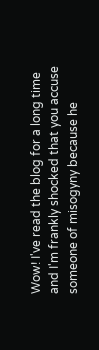Wow! I've read the blog for a long time and I'm frankly shocked that you accuse someone of misogyny because he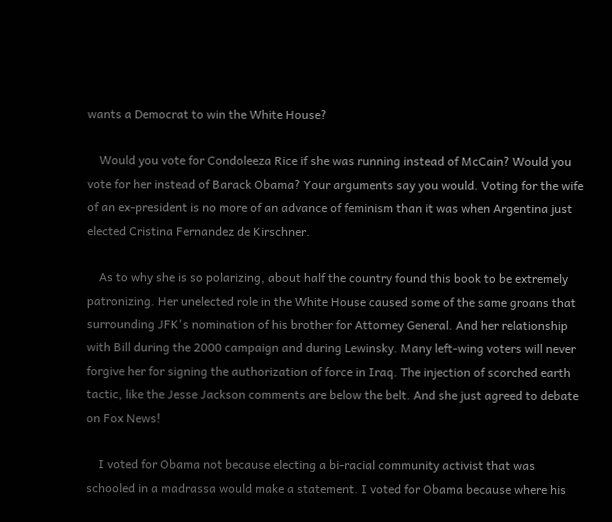wants a Democrat to win the White House?

    Would you vote for Condoleeza Rice if she was running instead of McCain? Would you vote for her instead of Barack Obama? Your arguments say you would. Voting for the wife of an ex-president is no more of an advance of feminism than it was when Argentina just elected Cristina Fernandez de Kirschner.

    As to why she is so polarizing, about half the country found this book to be extremely patronizing. Her unelected role in the White House caused some of the same groans that surrounding JFK's nomination of his brother for Attorney General. And her relationship with Bill during the 2000 campaign and during Lewinsky. Many left-wing voters will never forgive her for signing the authorization of force in Iraq. The injection of scorched earth tactic, like the Jesse Jackson comments are below the belt. And she just agreed to debate on Fox News!

    I voted for Obama not because electing a bi-racial community activist that was schooled in a madrassa would make a statement. I voted for Obama because where his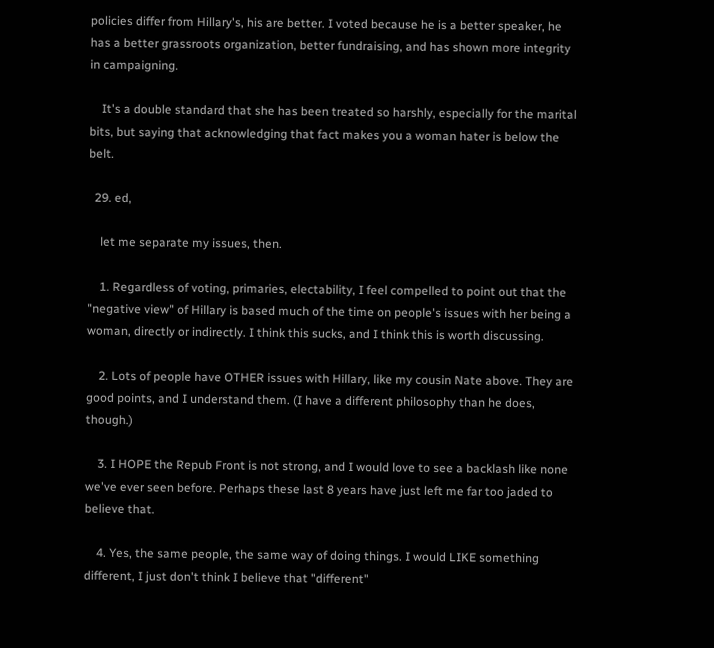policies differ from Hillary's, his are better. I voted because he is a better speaker, he has a better grassroots organization, better fundraising, and has shown more integrity in campaigning.

    It's a double standard that she has been treated so harshly, especially for the marital bits, but saying that acknowledging that fact makes you a woman hater is below the belt.

  29. ed,

    let me separate my issues, then.

    1. Regardless of voting, primaries, electability, I feel compelled to point out that the "negative view" of Hillary is based much of the time on people's issues with her being a woman, directly or indirectly. I think this sucks, and I think this is worth discussing.

    2. Lots of people have OTHER issues with Hillary, like my cousin Nate above. They are good points, and I understand them. (I have a different philosophy than he does, though.)

    3. I HOPE the Repub Front is not strong, and I would love to see a backlash like none we've ever seen before. Perhaps these last 8 years have just left me far too jaded to believe that.

    4. Yes, the same people, the same way of doing things. I would LIKE something different, I just don't think I believe that "different"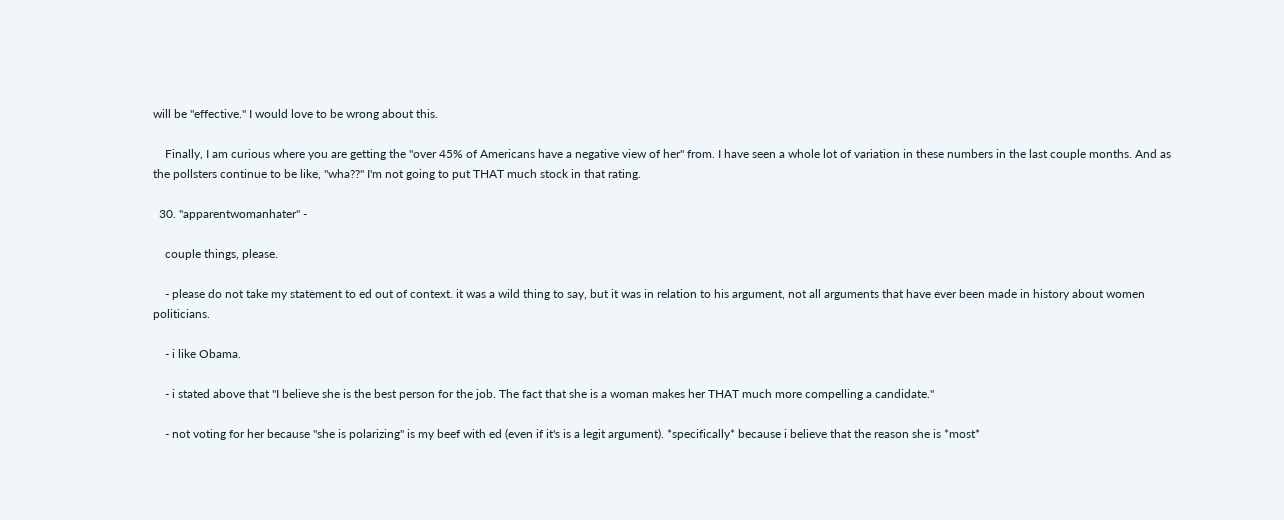will be "effective." I would love to be wrong about this.

    Finally, I am curious where you are getting the "over 45% of Americans have a negative view of her" from. I have seen a whole lot of variation in these numbers in the last couple months. And as the pollsters continue to be like, "wha??" I'm not going to put THAT much stock in that rating.

  30. "apparentwomanhater" -

    couple things, please.

    - please do not take my statement to ed out of context. it was a wild thing to say, but it was in relation to his argument, not all arguments that have ever been made in history about women politicians.

    - i like Obama.

    - i stated above that "I believe she is the best person for the job. The fact that she is a woman makes her THAT much more compelling a candidate."

    - not voting for her because "she is polarizing" is my beef with ed (even if it's is a legit argument). *specifically* because i believe that the reason she is *most*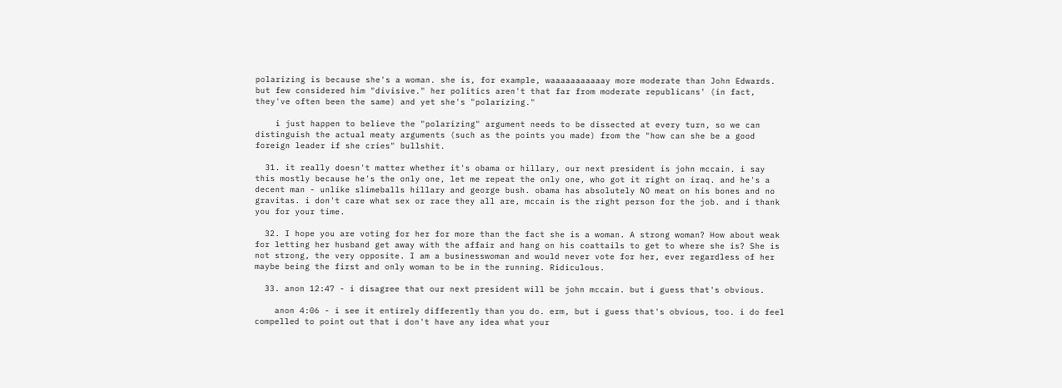polarizing is because she's a woman. she is, for example, waaaaaaaaaaay more moderate than John Edwards. but few considered him "divisive." her politics aren't that far from moderate republicans' (in fact, they've often been the same) and yet she's "polarizing."

    i just happen to believe the "polarizing" argument needs to be dissected at every turn, so we can distinguish the actual meaty arguments (such as the points you made) from the "how can she be a good foreign leader if she cries" bullshit.

  31. it really doesn't matter whether it's obama or hillary, our next president is john mccain. i say this mostly because he's the only one, let me repeat the only one, who got it right on iraq. and he's a decent man - unlike slimeballs hillary and george bush. obama has absolutely NO meat on his bones and no gravitas. i don't care what sex or race they all are, mccain is the right person for the job. and i thank you for your time.

  32. I hope you are voting for her for more than the fact she is a woman. A strong woman? How about weak for letting her husband get away with the affair and hang on his coattails to get to where she is? She is not strong, the very opposite. I am a businesswoman and would never vote for her, ever regardless of her maybe being the first and only woman to be in the running. Ridiculous.

  33. anon 12:47 - i disagree that our next president will be john mccain. but i guess that's obvious.

    anon 4:06 - i see it entirely differently than you do. erm, but i guess that's obvious, too. i do feel compelled to point out that i don't have any idea what your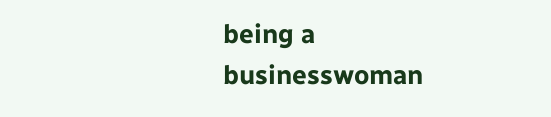being a businesswoman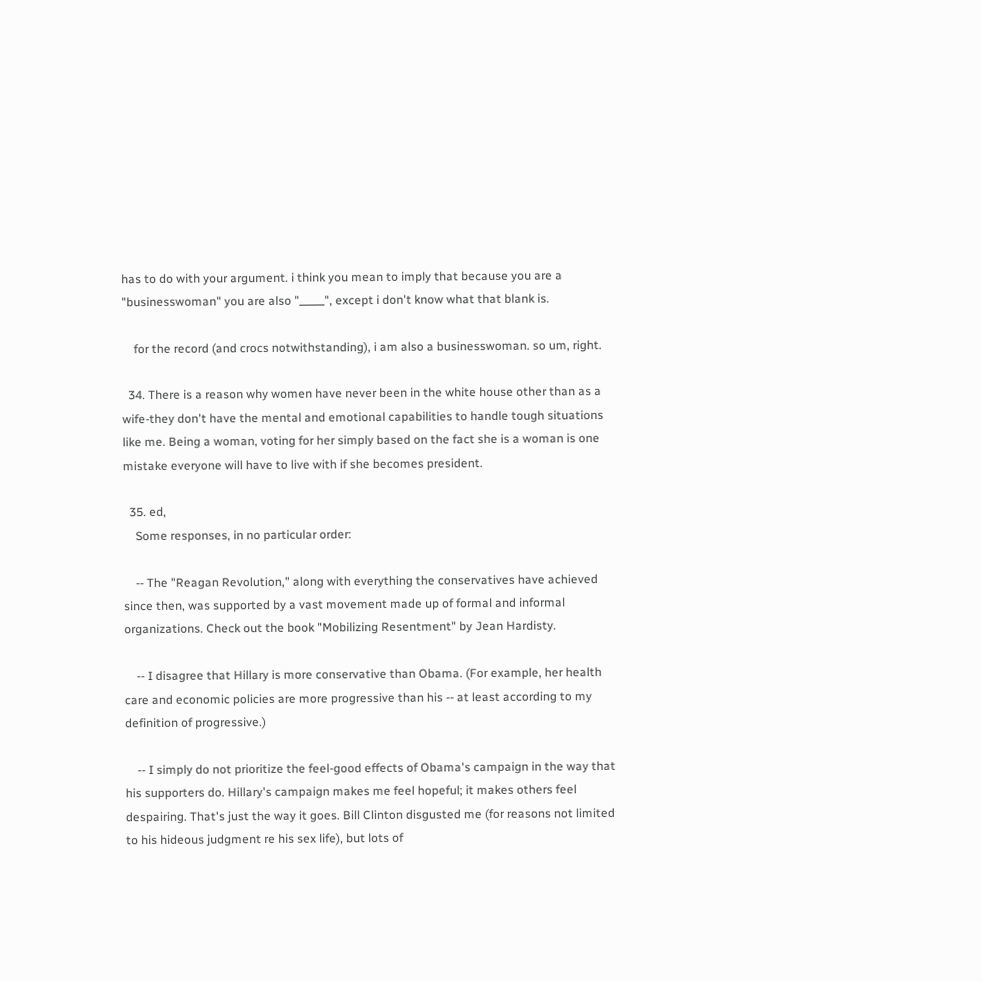has to do with your argument. i think you mean to imply that because you are a "businesswoman" you are also "_____", except i don't know what that blank is.

    for the record (and crocs notwithstanding), i am also a businesswoman. so um, right.

  34. There is a reason why women have never been in the white house other than as a wife-they don't have the mental and emotional capabilities to handle tough situations like me. Being a woman, voting for her simply based on the fact she is a woman is one mistake everyone will have to live with if she becomes president.

  35. ed,
    Some responses, in no particular order:

    -- The "Reagan Revolution," along with everything the conservatives have achieved since then, was supported by a vast movement made up of formal and informal organizations. Check out the book "Mobilizing Resentment" by Jean Hardisty.

    -- I disagree that Hillary is more conservative than Obama. (For example, her health care and economic policies are more progressive than his -- at least according to my definition of progressive.)

    -- I simply do not prioritize the feel-good effects of Obama's campaign in the way that his supporters do. Hillary's campaign makes me feel hopeful; it makes others feel despairing. That's just the way it goes. Bill Clinton disgusted me (for reasons not limited to his hideous judgment re his sex life), but lots of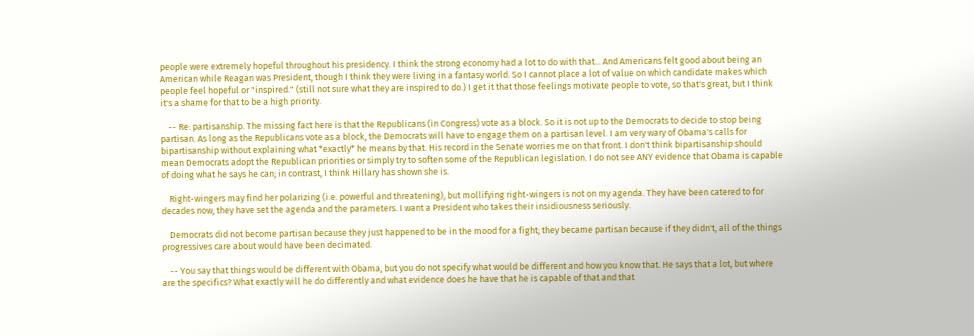people were extremely hopeful throughout his presidency. I think the strong economy had a lot to do with that... And Americans felt good about being an American while Reagan was President, though I think they were living in a fantasy world. So I cannot place a lot of value on which candidate makes which people feel hopeful or "inspired." (still not sure what they are inspired to do.) I get it that those feelings motivate people to vote, so that's great, but I think it's a shame for that to be a high priority.

    -- Re: partisanship. The missing fact here is that the Republicans (in Congress) vote as a block. So it is not up to the Democrats to decide to stop being partisan. As long as the Republicans vote as a block, the Democrats will have to engage them on a partisan level. I am very wary of Obama's calls for bipartisanship without explaining what *exactly* he means by that. His record in the Senate worries me on that front. I don't think bipartisanship should mean Democrats adopt the Republican priorities or simply try to soften some of the Republican legislation. I do not see ANY evidence that Obama is capable of doing what he says he can; in contrast, I think Hillary has shown she is.

    Right-wingers may find her polarizing (i.e. powerful and threatening), but mollifying right-wingers is not on my agenda. They have been catered to for decades now, they have set the agenda and the parameters. I want a President who takes their insidiousness seriously.

    Democrats did not become partisan because they just happened to be in the mood for a fight; they became partisan because if they didn't, all of the things progressives care about would have been decimated.

    -- You say that things would be different with Obama, but you do not specify what would be different and how you know that. He says that a lot, but where are the specifics? What exactly will he do differently and what evidence does he have that he is capable of that and that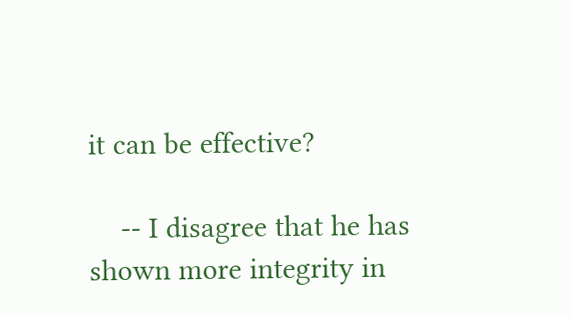it can be effective?

    -- I disagree that he has shown more integrity in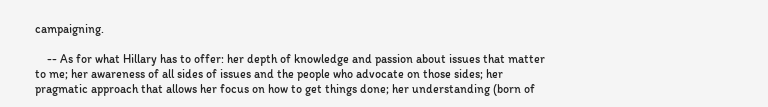campaigning.

    -- As for what Hillary has to offer: her depth of knowledge and passion about issues that matter to me; her awareness of all sides of issues and the people who advocate on those sides; her pragmatic approach that allows her focus on how to get things done; her understanding (born of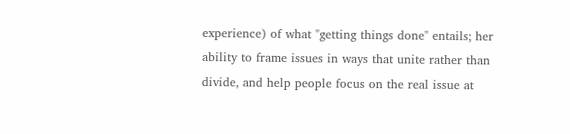experience) of what "getting things done" entails; her ability to frame issues in ways that unite rather than divide, and help people focus on the real issue at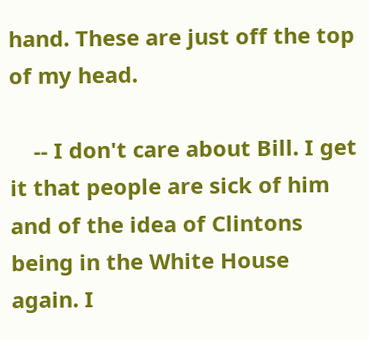hand. These are just off the top of my head.

    -- I don't care about Bill. I get it that people are sick of him and of the idea of Clintons being in the White House again. I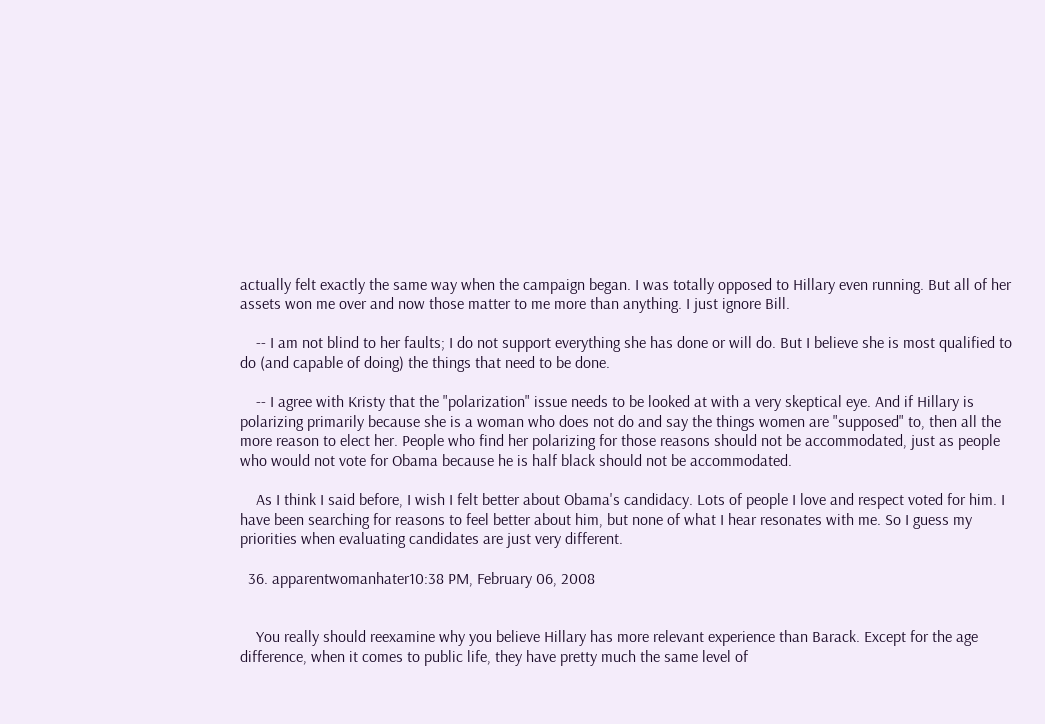actually felt exactly the same way when the campaign began. I was totally opposed to Hillary even running. But all of her assets won me over and now those matter to me more than anything. I just ignore Bill.

    -- I am not blind to her faults; I do not support everything she has done or will do. But I believe she is most qualified to do (and capable of doing) the things that need to be done.

    -- I agree with Kristy that the "polarization" issue needs to be looked at with a very skeptical eye. And if Hillary is polarizing primarily because she is a woman who does not do and say the things women are "supposed" to, then all the more reason to elect her. People who find her polarizing for those reasons should not be accommodated, just as people who would not vote for Obama because he is half black should not be accommodated.

    As I think I said before, I wish I felt better about Obama's candidacy. Lots of people I love and respect voted for him. I have been searching for reasons to feel better about him, but none of what I hear resonates with me. So I guess my priorities when evaluating candidates are just very different.

  36. apparentwomanhater10:38 PM, February 06, 2008


    You really should reexamine why you believe Hillary has more relevant experience than Barack. Except for the age difference, when it comes to public life, they have pretty much the same level of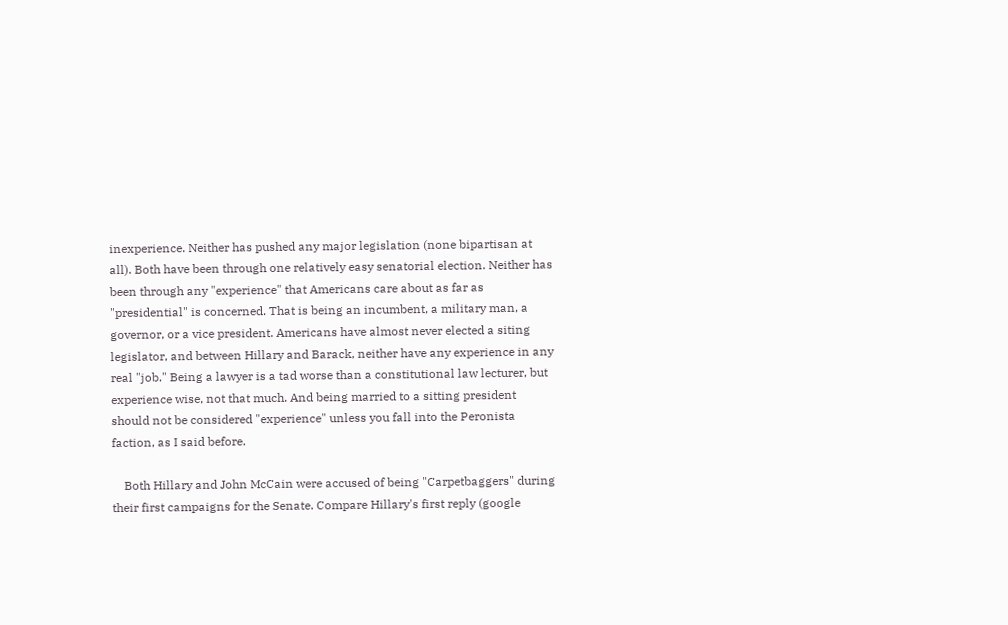inexperience. Neither has pushed any major legislation (none bipartisan at all). Both have been through one relatively easy senatorial election. Neither has been through any "experience" that Americans care about as far as "presidential" is concerned. That is being an incumbent, a military man, a governor, or a vice president. Americans have almost never elected a siting legislator, and between Hillary and Barack, neither have any experience in any real "job." Being a lawyer is a tad worse than a constitutional law lecturer, but experience wise, not that much. And being married to a sitting president should not be considered "experience" unless you fall into the Peronista faction, as I said before.

    Both Hillary and John McCain were accused of being "Carpetbaggers" during their first campaigns for the Senate. Compare Hillary's first reply (google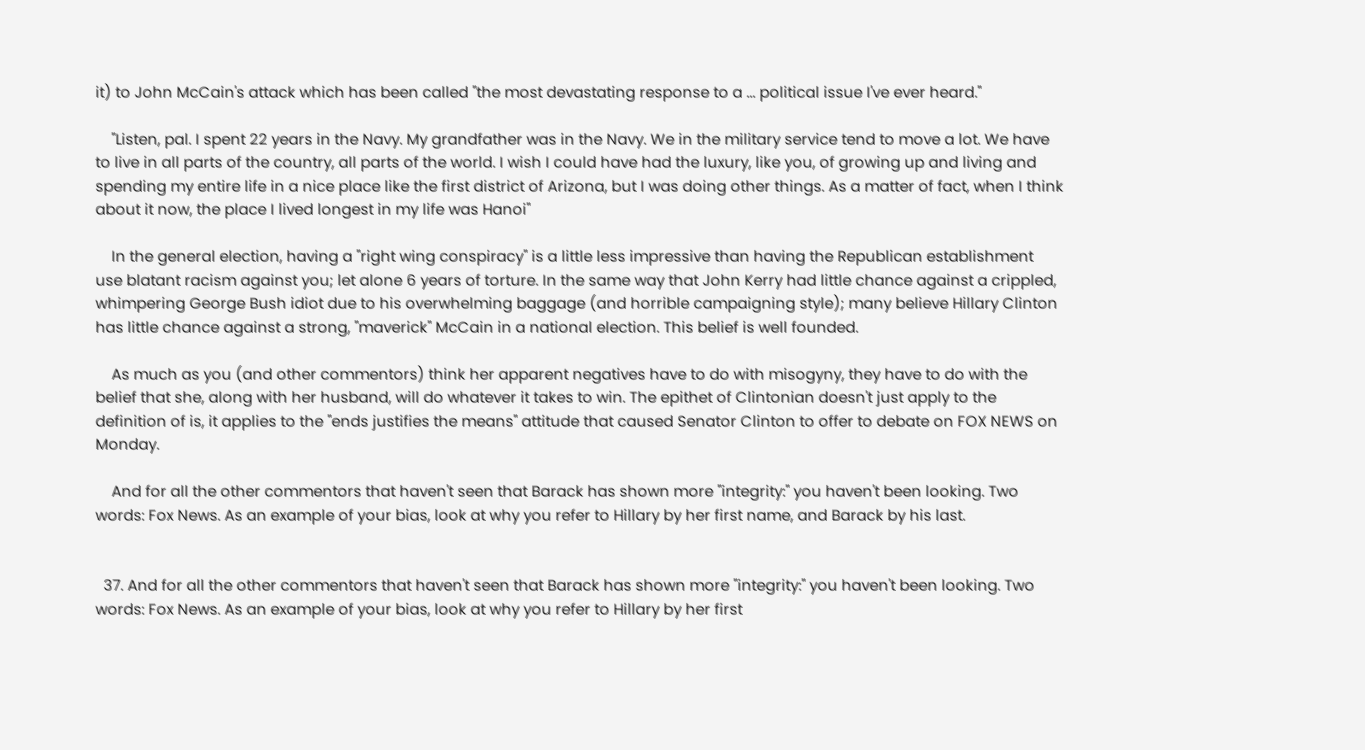it) to John McCain's attack which has been called "the most devastating response to a ... political issue I've ever heard."

    "Listen, pal. I spent 22 years in the Navy. My grandfather was in the Navy. We in the military service tend to move a lot. We have to live in all parts of the country, all parts of the world. I wish I could have had the luxury, like you, of growing up and living and spending my entire life in a nice place like the first district of Arizona, but I was doing other things. As a matter of fact, when I think about it now, the place I lived longest in my life was Hanoi"

    In the general election, having a "right wing conspiracy" is a little less impressive than having the Republican establishment use blatant racism against you; let alone 6 years of torture. In the same way that John Kerry had little chance against a crippled, whimpering George Bush idiot due to his overwhelming baggage (and horrible campaigning style); many believe Hillary Clinton has little chance against a strong, "maverick" McCain in a national election. This belief is well founded.

    As much as you (and other commentors) think her apparent negatives have to do with misogyny, they have to do with the belief that she, along with her husband, will do whatever it takes to win. The epithet of Clintonian doesn't just apply to the definition of is, it applies to the "ends justifies the means" attitude that caused Senator Clinton to offer to debate on FOX NEWS on Monday.

    And for all the other commentors that haven't seen that Barack has shown more "integrity:" you haven't been looking. Two words: Fox News. As an example of your bias, look at why you refer to Hillary by her first name, and Barack by his last.


  37. And for all the other commentors that haven't seen that Barack has shown more "integrity:" you haven't been looking. Two words: Fox News. As an example of your bias, look at why you refer to Hillary by her first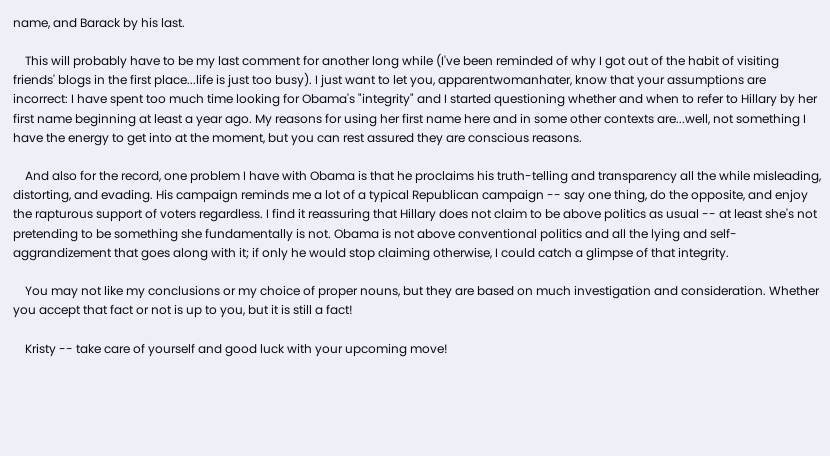name, and Barack by his last.

    This will probably have to be my last comment for another long while (I've been reminded of why I got out of the habit of visiting friends' blogs in the first place...life is just too busy). I just want to let you, apparentwomanhater, know that your assumptions are incorrect: I have spent too much time looking for Obama's "integrity" and I started questioning whether and when to refer to Hillary by her first name beginning at least a year ago. My reasons for using her first name here and in some other contexts are...well, not something I have the energy to get into at the moment, but you can rest assured they are conscious reasons.

    And also for the record, one problem I have with Obama is that he proclaims his truth-telling and transparency all the while misleading, distorting, and evading. His campaign reminds me a lot of a typical Republican campaign -- say one thing, do the opposite, and enjoy the rapturous support of voters regardless. I find it reassuring that Hillary does not claim to be above politics as usual -- at least she's not pretending to be something she fundamentally is not. Obama is not above conventional politics and all the lying and self-aggrandizement that goes along with it; if only he would stop claiming otherwise, I could catch a glimpse of that integrity.

    You may not like my conclusions or my choice of proper nouns, but they are based on much investigation and consideration. Whether you accept that fact or not is up to you, but it is still a fact!

    Kristy -- take care of yourself and good luck with your upcoming move!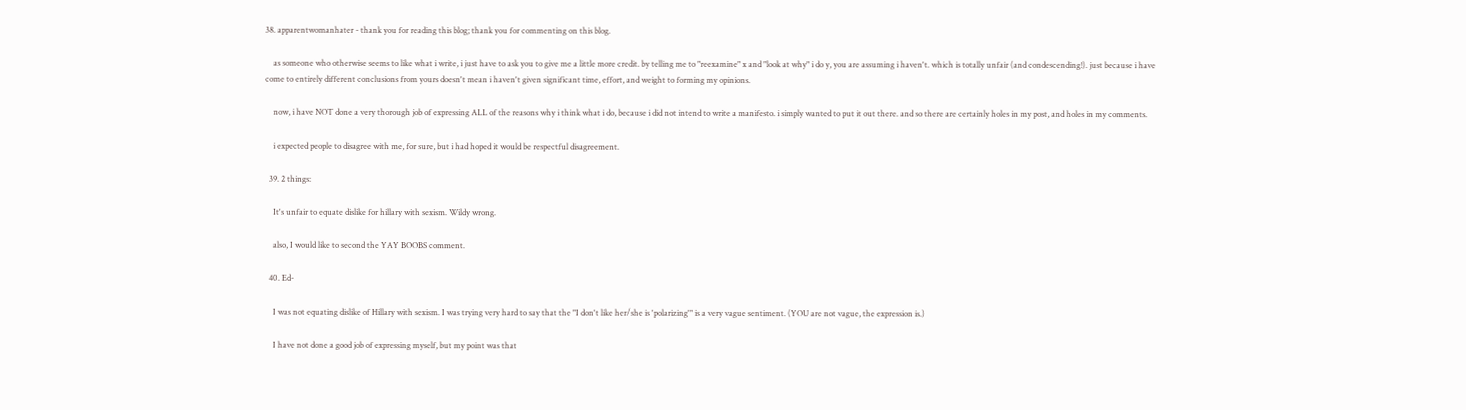38. apparentwomanhater - thank you for reading this blog; thank you for commenting on this blog.

    as someone who otherwise seems to like what i write, i just have to ask you to give me a little more credit. by telling me to "reexamine" x and "look at why" i do y, you are assuming i haven't. which is totally unfair (and condescending!). just because i have come to entirely different conclusions from yours doesn't mean i haven't given significant time, effort, and weight to forming my opinions.

    now, i have NOT done a very thorough job of expressing ALL of the reasons why i think what i do, because i did not intend to write a manifesto. i simply wanted to put it out there. and so there are certainly holes in my post, and holes in my comments.

    i expected people to disagree with me, for sure, but i had hoped it would be respectful disagreement.

  39. 2 things:

    It's unfair to equate dislike for hillary with sexism. Wildy wrong.

    also, I would like to second the YAY BOOBS comment.

  40. Ed-

    I was not equating dislike of Hillary with sexism. I was trying very hard to say that the "I don't like her/she is 'polarizing'" is a very vague sentiment. (YOU are not vague, the expression is.)

    I have not done a good job of expressing myself, but my point was that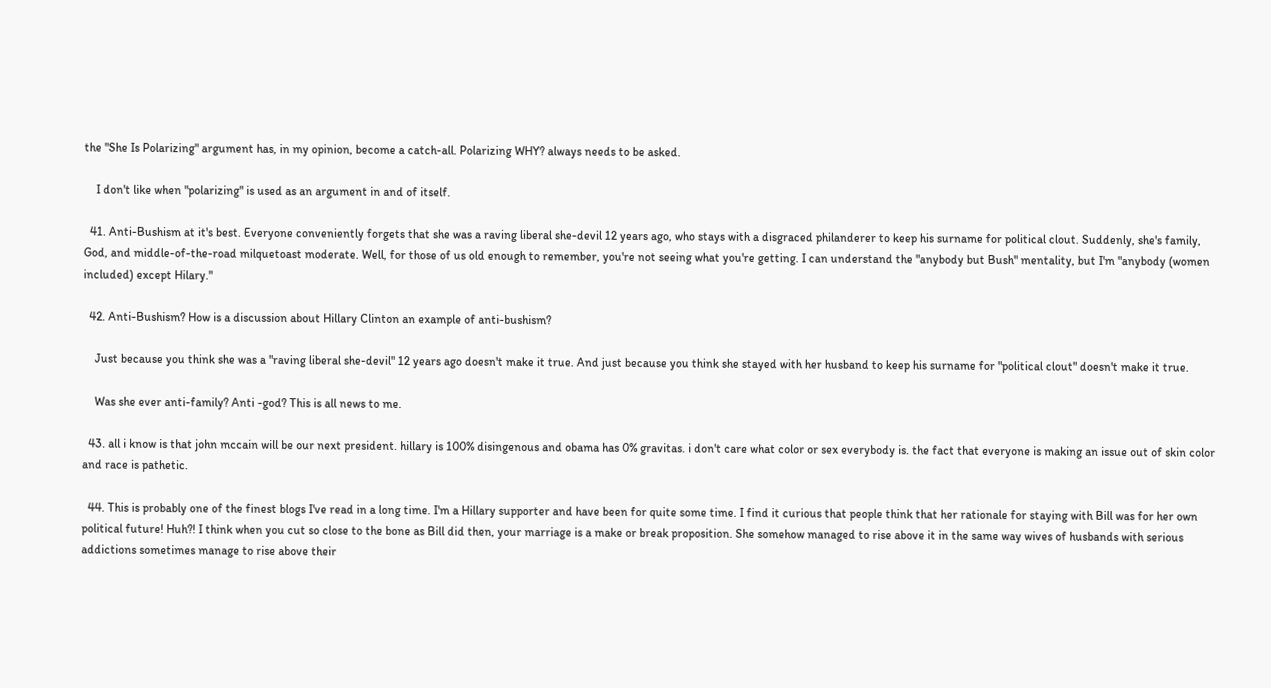the "She Is Polarizing" argument has, in my opinion, become a catch-all. Polarizing WHY? always needs to be asked.

    I don't like when "polarizing" is used as an argument in and of itself.

  41. Anti-Bushism at it's best. Everyone conveniently forgets that she was a raving liberal she-devil 12 years ago, who stays with a disgraced philanderer to keep his surname for political clout. Suddenly, she's family, God, and middle-of-the-road milquetoast moderate. Well, for those of us old enough to remember, you're not seeing what you're getting. I can understand the "anybody but Bush" mentality, but I'm "anybody (women included) except Hilary."

  42. Anti-Bushism? How is a discussion about Hillary Clinton an example of anti-bushism?

    Just because you think she was a "raving liberal she-devil" 12 years ago doesn't make it true. And just because you think she stayed with her husband to keep his surname for "political clout" doesn't make it true.

    Was she ever anti-family? Anti -god? This is all news to me.

  43. all i know is that john mccain will be our next president. hillary is 100% disingenous and obama has 0% gravitas. i don't care what color or sex everybody is. the fact that everyone is making an issue out of skin color and race is pathetic.

  44. This is probably one of the finest blogs I've read in a long time. I'm a Hillary supporter and have been for quite some time. I find it curious that people think that her rationale for staying with Bill was for her own political future! Huh?! I think when you cut so close to the bone as Bill did then, your marriage is a make or break proposition. She somehow managed to rise above it in the same way wives of husbands with serious addictions sometimes manage to rise above their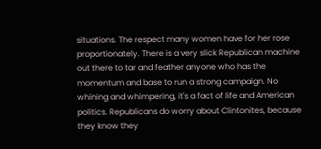situations. The respect many women have for her rose proportionately. There is a very slick Republican machine out there to tar and feather anyone who has the momentum and base to run a strong campaign. No whining and whimpering, it's a fact of life and American politics. Republicans do worry about Clintonites, because they know they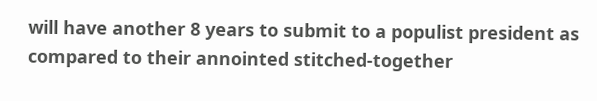will have another 8 years to submit to a populist president as compared to their annointed stitched-together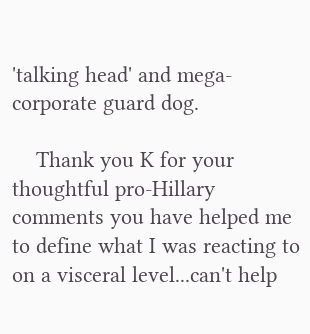'talking head' and mega-corporate guard dog.

    Thank you K for your thoughtful pro-Hillary comments you have helped me to define what I was reacting to on a visceral level...can't help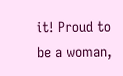it! Proud to be a woman,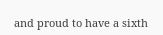and proud to have a sixth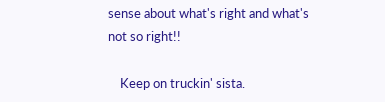sense about what's right and what's not so right!!

    Keep on truckin' sista.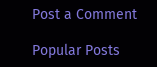Post a Comment

Popular Posts